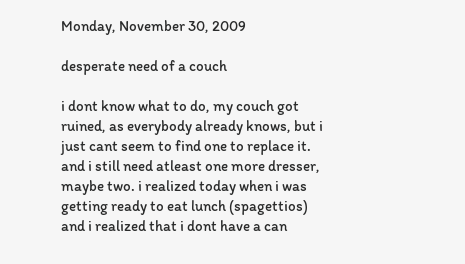Monday, November 30, 2009

desperate need of a couch

i dont know what to do, my couch got ruined, as everybody already knows, but i just cant seem to find one to replace it. and i still need atleast one more dresser, maybe two. i realized today when i was getting ready to eat lunch (spagettios) and i realized that i dont have a can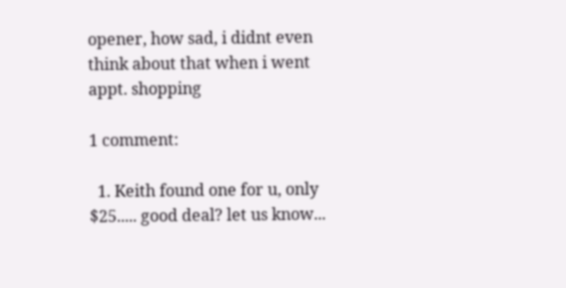opener, how sad, i didnt even think about that when i went appt. shopping

1 comment:

  1. Keith found one for u, only $25..... good deal? let us know...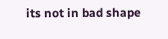its not in bad shape